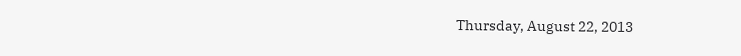Thursday, August 22, 2013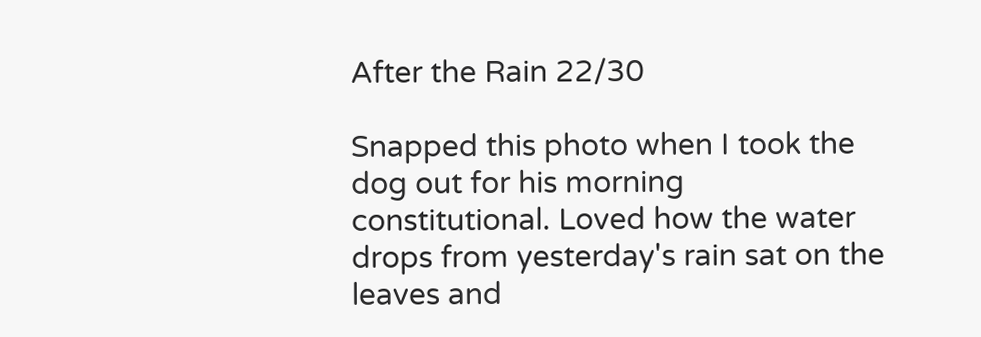After the Rain 22/30

Snapped this photo when I took the dog out for his morning constitutional. Loved how the water drops from yesterday's rain sat on the leaves and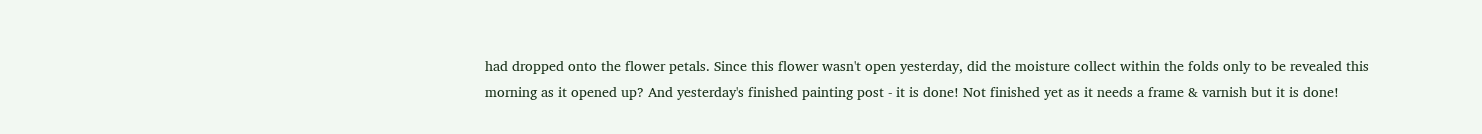had dropped onto the flower petals. Since this flower wasn't open yesterday, did the moisture collect within the folds only to be revealed this morning as it opened up? And yesterday's finished painting post - it is done! Not finished yet as it needs a frame & varnish but it is done!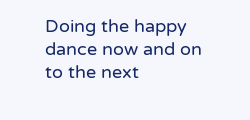Doing the happy dance now and on to the next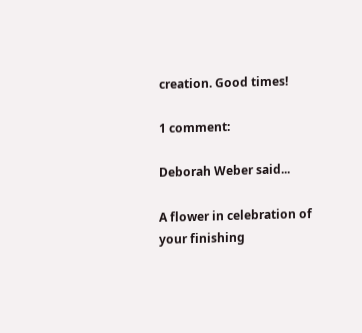creation. Good times!

1 comment:

Deborah Weber said...

A flower in celebration of your finishing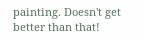painting. Doesn't get better than that!